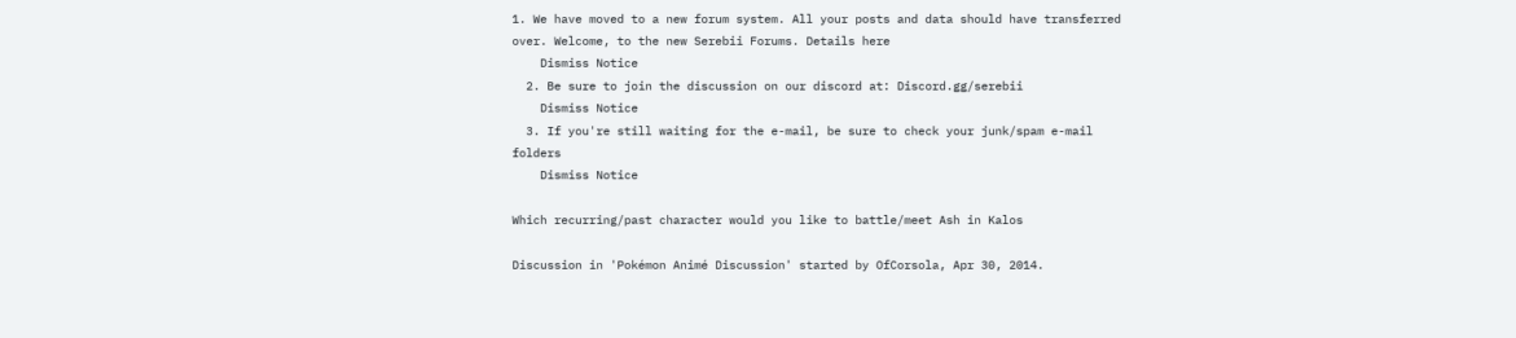1. We have moved to a new forum system. All your posts and data should have transferred over. Welcome, to the new Serebii Forums. Details here
    Dismiss Notice
  2. Be sure to join the discussion on our discord at: Discord.gg/serebii
    Dismiss Notice
  3. If you're still waiting for the e-mail, be sure to check your junk/spam e-mail folders
    Dismiss Notice

Which recurring/past character would you like to battle/meet Ash in Kalos

Discussion in 'Pokémon Animé Discussion' started by OfCorsola, Apr 30, 2014.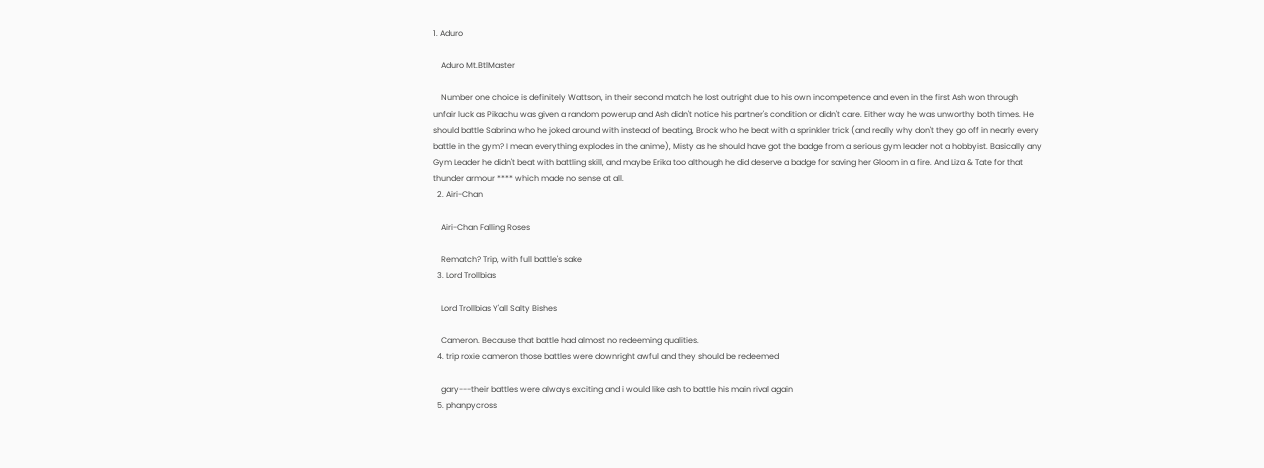1. Aduro

    Aduro Mt.BtlMaster

    Number one choice is definitely Wattson, in their second match he lost outright due to his own incompetence and even in the first Ash won through unfair luck as Pikachu was given a random powerup and Ash didn't notice his partner's condition or didn't care. Either way he was unworthy both times. He should battle Sabrina who he joked around with instead of beating, Brock who he beat with a sprinkler trick (and really why don't they go off in nearly every battle in the gym? I mean everything explodes in the anime), Misty as he should have got the badge from a serious gym leader not a hobbyist. Basically any Gym Leader he didn't beat with battling skill, and maybe Erika too although he did deserve a badge for saving her Gloom in a fire. And Liza & Tate for that thunder armour **** which made no sense at all.
  2. Airi-Chan

    Airi-Chan Falling Roses

    Rematch? Trip, with full battle's sake
  3. Lord Trollbias

    Lord Trollbias Y'all Salty Bishes

    Cameron. Because that battle had almost no redeeming qualities.
  4. trip roxie cameron those battles were downright awful and they should be redeemed

    gary---their battles were always exciting and i would like ash to battle his main rival again
  5. phanpycross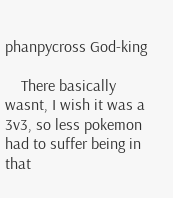phanpycross God-king

    There basically wasnt, I wish it was a 3v3, so less pokemon had to suffer being in that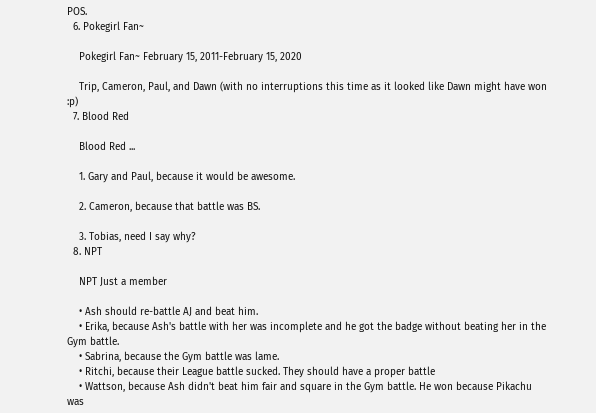POS.
  6. Pokegirl Fan~

    Pokegirl Fan~ February 15, 2011-February 15, 2020

    Trip, Cameron, Paul, and Dawn (with no interruptions this time as it looked like Dawn might have won :p)
  7. Blood Red

    Blood Red ...

    1. Gary and Paul, because it would be awesome.

    2. Cameron, because that battle was BS.

    3. Tobias, need I say why?
  8. NPT

    NPT Just a member

    • Ash should re-battle AJ and beat him.
    • Erika, because Ash's battle with her was incomplete and he got the badge without beating her in the Gym battle.
    • Sabrina, because the Gym battle was lame.
    • Ritchi, because their League battle sucked. They should have a proper battle
    • Wattson, because Ash didn't beat him fair and square in the Gym battle. He won because Pikachu was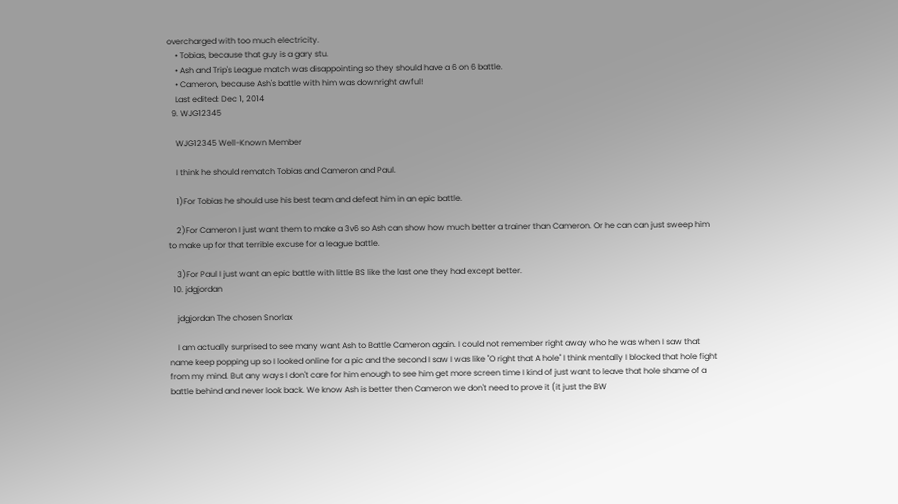overcharged with too much electricity.
    • Tobias, because that guy is a gary stu.
    • Ash and Trip's League match was disappointing so they should have a 6 on 6 battle.
    • Cameron, because Ash's battle with him was downright awful!
    Last edited: Dec 1, 2014
  9. WJG12345

    WJG12345 Well-Known Member

    I think he should rematch Tobias and Cameron and Paul.

    1)For Tobias he should use his best team and defeat him in an epic battle.

    2)For Cameron I just want them to make a 3v6 so Ash can show how much better a trainer than Cameron. Or he can can just sweep him to make up for that terrible excuse for a league battle.

    3)For Paul I just want an epic battle with little BS like the last one they had except better.
  10. jdgjordan

    jdgjordan The chosen Snorlax

    I am actually surprised to see many want Ash to Battle Cameron again. I could not remember right away who he was when I saw that name keep popping up so I looked online for a pic and the second I saw I was like "O right that A hole" I think mentally I blocked that hole fight from my mind. But any ways I don't care for him enough to see him get more screen time I kind of just want to leave that hole shame of a battle behind and never look back. We know Ash is better then Cameron we don't need to prove it (it just the BW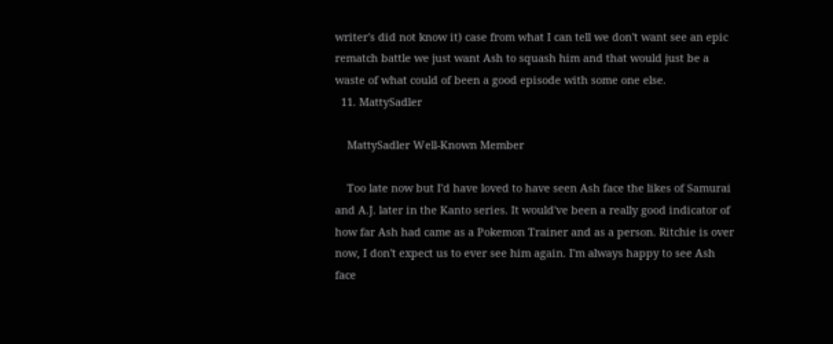writer's did not know it) case from what I can tell we don't want see an epic rematch battle we just want Ash to squash him and that would just be a waste of what could of been a good episode with some one else.
  11. MattySadler

    MattySadler Well-Known Member

    Too late now but I'd have loved to have seen Ash face the likes of Samurai and A.J. later in the Kanto series. It would've been a really good indicator of how far Ash had came as a Pokemon Trainer and as a person. Ritchie is over now, I don't expect us to ever see him again. I'm always happy to see Ash face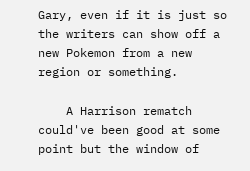Gary, even if it is just so the writers can show off a new Pokemon from a new region or something.

    A Harrison rematch could've been good at some point but the window of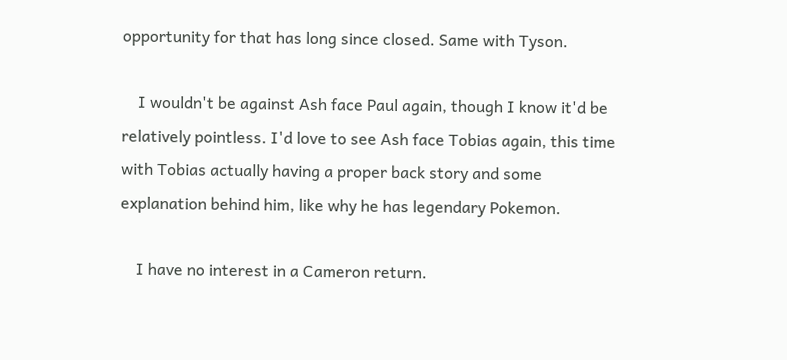opportunity for that has long since closed. Same with Tyson.

    I wouldn't be against Ash face Paul again, though I know it'd be relatively pointless. I'd love to see Ash face Tobias again, this time with Tobias actually having a proper back story and some explanation behind him, like why he has legendary Pokemon.

    I have no interest in a Cameron return.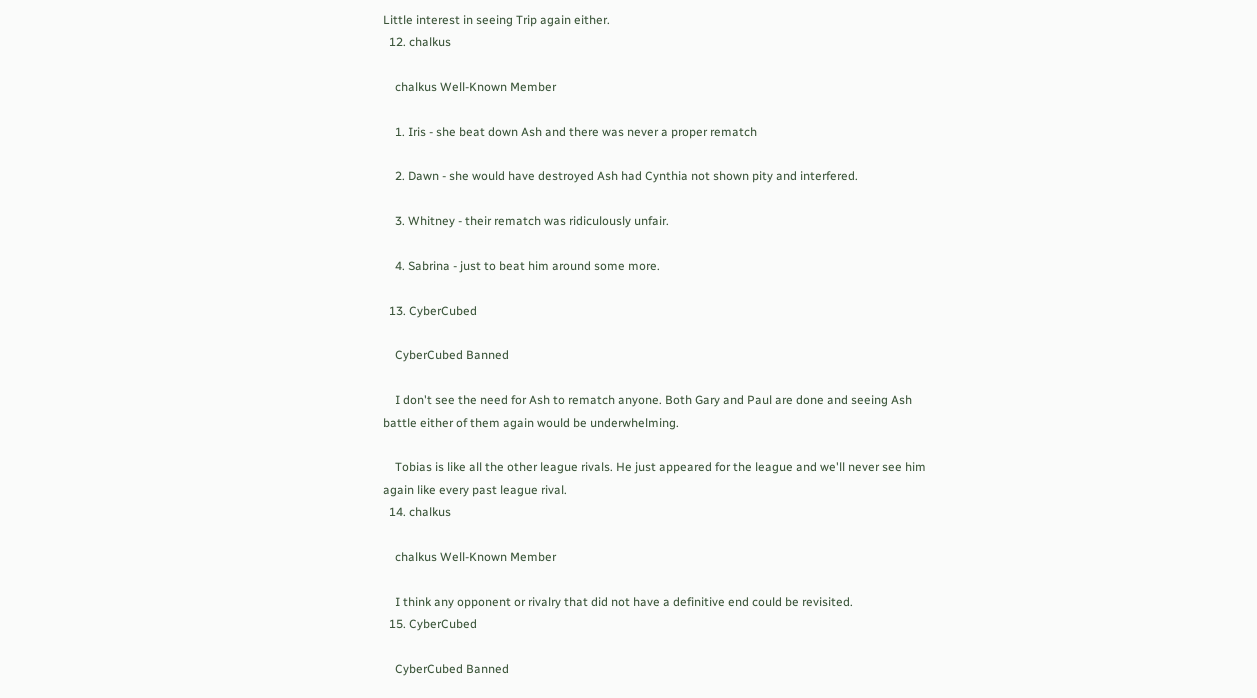Little interest in seeing Trip again either.
  12. chalkus

    chalkus Well-Known Member

    1. Iris - she beat down Ash and there was never a proper rematch

    2. Dawn - she would have destroyed Ash had Cynthia not shown pity and interfered.

    3. Whitney - their rematch was ridiculously unfair.

    4. Sabrina - just to beat him around some more.

  13. CyberCubed

    CyberCubed Banned

    I don't see the need for Ash to rematch anyone. Both Gary and Paul are done and seeing Ash battle either of them again would be underwhelming.

    Tobias is like all the other league rivals. He just appeared for the league and we'll never see him again like every past league rival.
  14. chalkus

    chalkus Well-Known Member

    I think any opponent or rivalry that did not have a definitive end could be revisited.
  15. CyberCubed

    CyberCubed Banned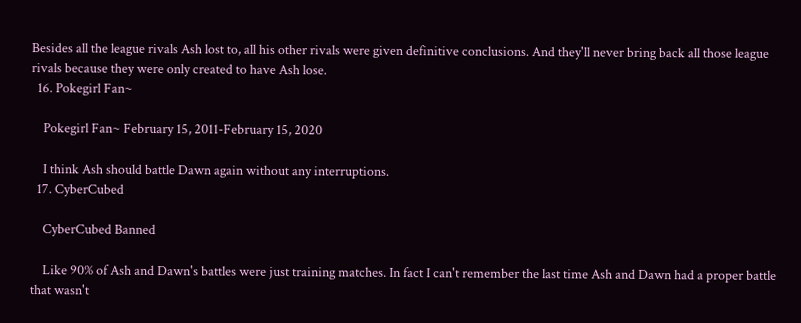Besides all the league rivals Ash lost to, all his other rivals were given definitive conclusions. And they'll never bring back all those league rivals because they were only created to have Ash lose.
  16. Pokegirl Fan~

    Pokegirl Fan~ February 15, 2011-February 15, 2020

    I think Ash should battle Dawn again without any interruptions.
  17. CyberCubed

    CyberCubed Banned

    Like 90% of Ash and Dawn's battles were just training matches. In fact I can't remember the last time Ash and Dawn had a proper battle that wasn't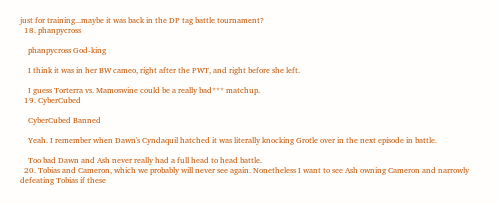just for training...maybe it was back in the DP tag battle tournament?
  18. phanpycross

    phanpycross God-king

    I think it was in her BW cameo, right after the PWT, and right before she left.

    I guess Torterra vs. Mamoswine could be a really bad*** matchup.
  19. CyberCubed

    CyberCubed Banned

    Yeah. I remember when Dawn's Cyndaquil hatched it was literally knocking Grotle over in the next episode in battle.

    Too bad Dawn and Ash never really had a full head to head battle.
  20. Tobias and Cameron, which we probably will never see again. Nonetheless I want to see Ash owning Cameron and narrowly defeating Tobias if these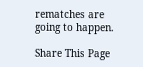rematches are going to happen.

Share This Page